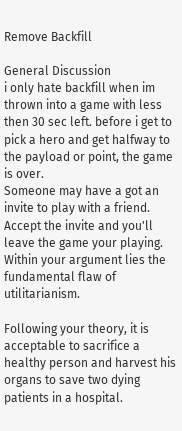Remove Backfill

General Discussion
i only hate backfill when im thrown into a game with less then 30 sec left. before i get to pick a hero and get halfway to the payload or point, the game is over.
Someone may have a got an invite to play with a friend. Accept the invite and you'll leave the game your playing.
Within your argument lies the fundamental flaw of utilitarianism.

Following your theory, it is acceptable to sacrifice a healthy person and harvest his organs to save two dying patients in a hospital.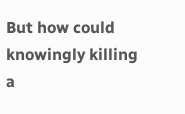But how could knowingly killing a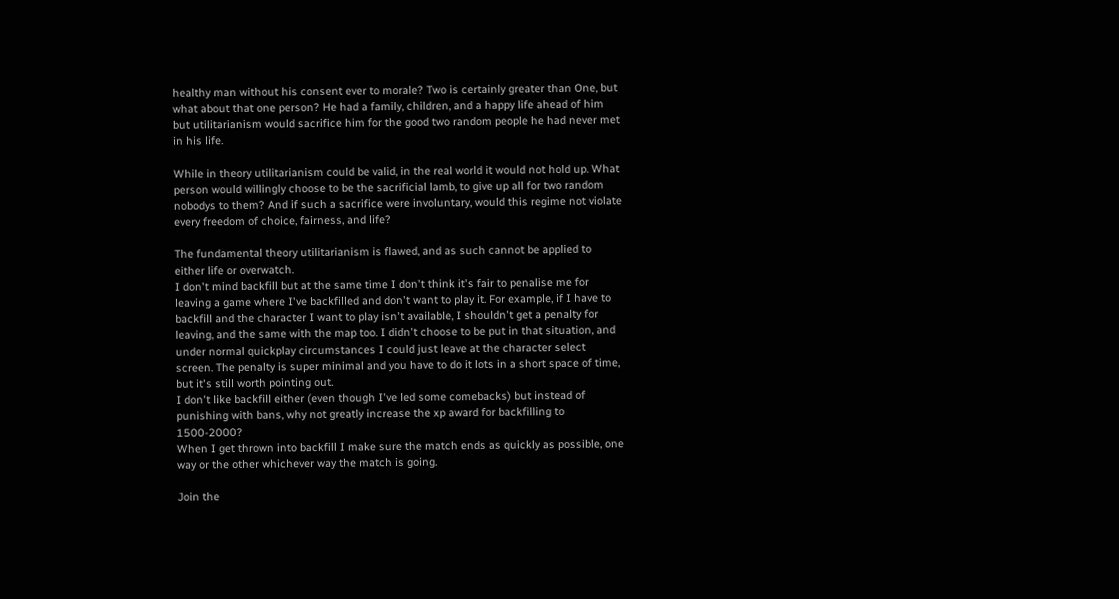healthy man without his consent ever to morale? Two is certainly greater than One, but what about that one person? He had a family, children, and a happy life ahead of him but utilitarianism would sacrifice him for the good two random people he had never met in his life.

While in theory utilitarianism could be valid, in the real world it would not hold up. What person would willingly choose to be the sacrificial lamb, to give up all for two random nobodys to them? And if such a sacrifice were involuntary, would this regime not violate every freedom of choice, fairness, and life?

The fundamental theory utilitarianism is flawed, and as such cannot be applied to either life or overwatch.
I don't mind backfill but at the same time I don't think it's fair to penalise me for leaving a game where I've backfilled and don't want to play it. For example, if I have to backfill and the character I want to play isn't available, I shouldn't get a penalty for leaving, and the same with the map too. I didn't choose to be put in that situation, and under normal quickplay circumstances I could just leave at the character select screen. The penalty is super minimal and you have to do it lots in a short space of time, but it's still worth pointing out.
I don't like backfill either (even though I've led some comebacks) but instead of punishing with bans, why not greatly increase the xp award for backfilling to 1500-2000?
When I get thrown into backfill I make sure the match ends as quickly as possible, one way or the other whichever way the match is going.

Join the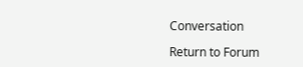Conversation

Return to Forum